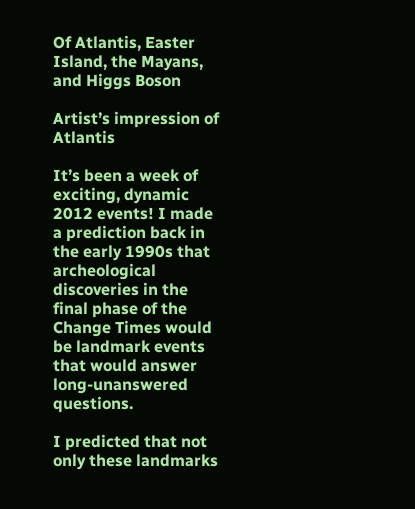Of Atlantis, Easter Island, the Mayans, and Higgs Boson

Artist’s impression of Atlantis

It’s been a week of exciting, dynamic 2012 events! I made a prediction back in the early 1990s that archeological discoveries in the final phase of the Change Times would be landmark events that would answer long-unanswered questions.

I predicted that not only these landmarks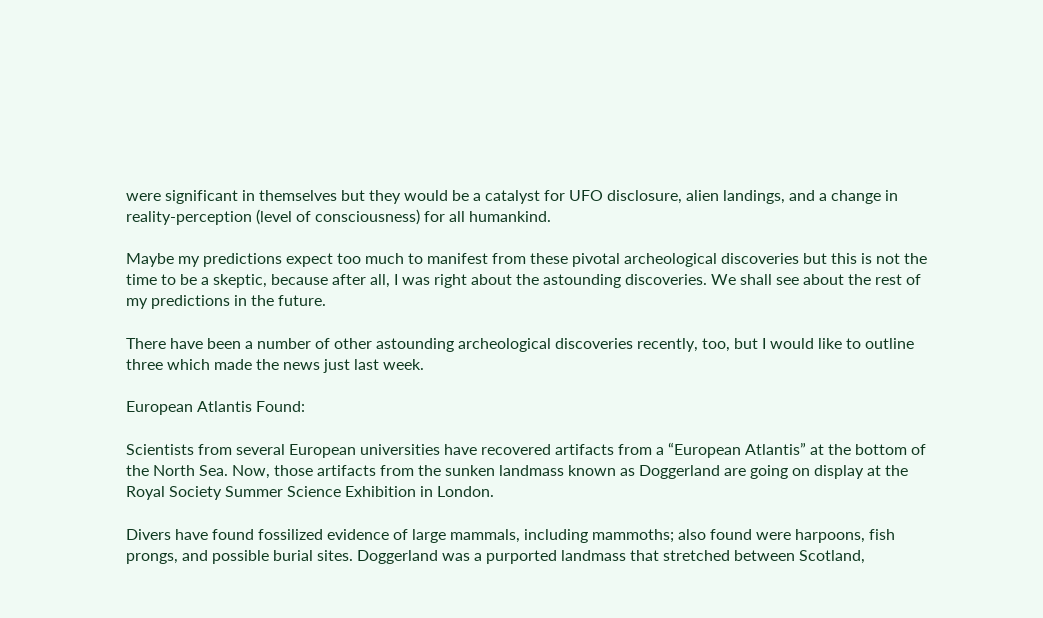were significant in themselves but they would be a catalyst for UFO disclosure, alien landings, and a change in reality-perception (level of consciousness) for all humankind.

Maybe my predictions expect too much to manifest from these pivotal archeological discoveries but this is not the time to be a skeptic, because after all, I was right about the astounding discoveries. We shall see about the rest of my predictions in the future.

There have been a number of other astounding archeological discoveries recently, too, but I would like to outline three which made the news just last week.

European Atlantis Found:

Scientists from several European universities have recovered artifacts from a “European Atlantis” at the bottom of the North Sea. Now, those artifacts from the sunken landmass known as Doggerland are going on display at the Royal Society Summer Science Exhibition in London.

Divers have found fossilized evidence of large mammals, including mammoths; also found were harpoons, fish prongs, and possible burial sites. Doggerland was a purported landmass that stretched between Scotland,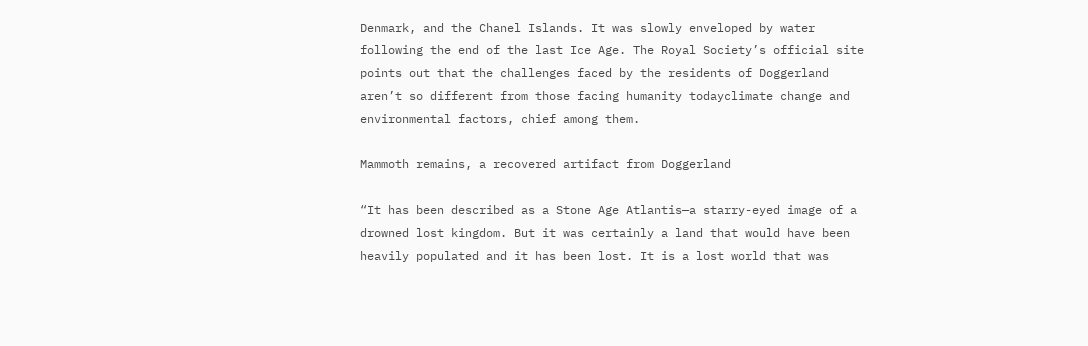Denmark, and the Chanel Islands. It was slowly enveloped by water following the end of the last Ice Age. The Royal Society’s official site points out that the challenges faced by the residents of Doggerland aren’t so different from those facing humanity todayclimate change and environmental factors, chief among them.

Mammoth remains, a recovered artifact from Doggerland

“It has been described as a Stone Age Atlantis—a starry-eyed image of a drowned lost kingdom. But it was certainly a land that would have been heavily populated and it has been lost. It is a lost world that was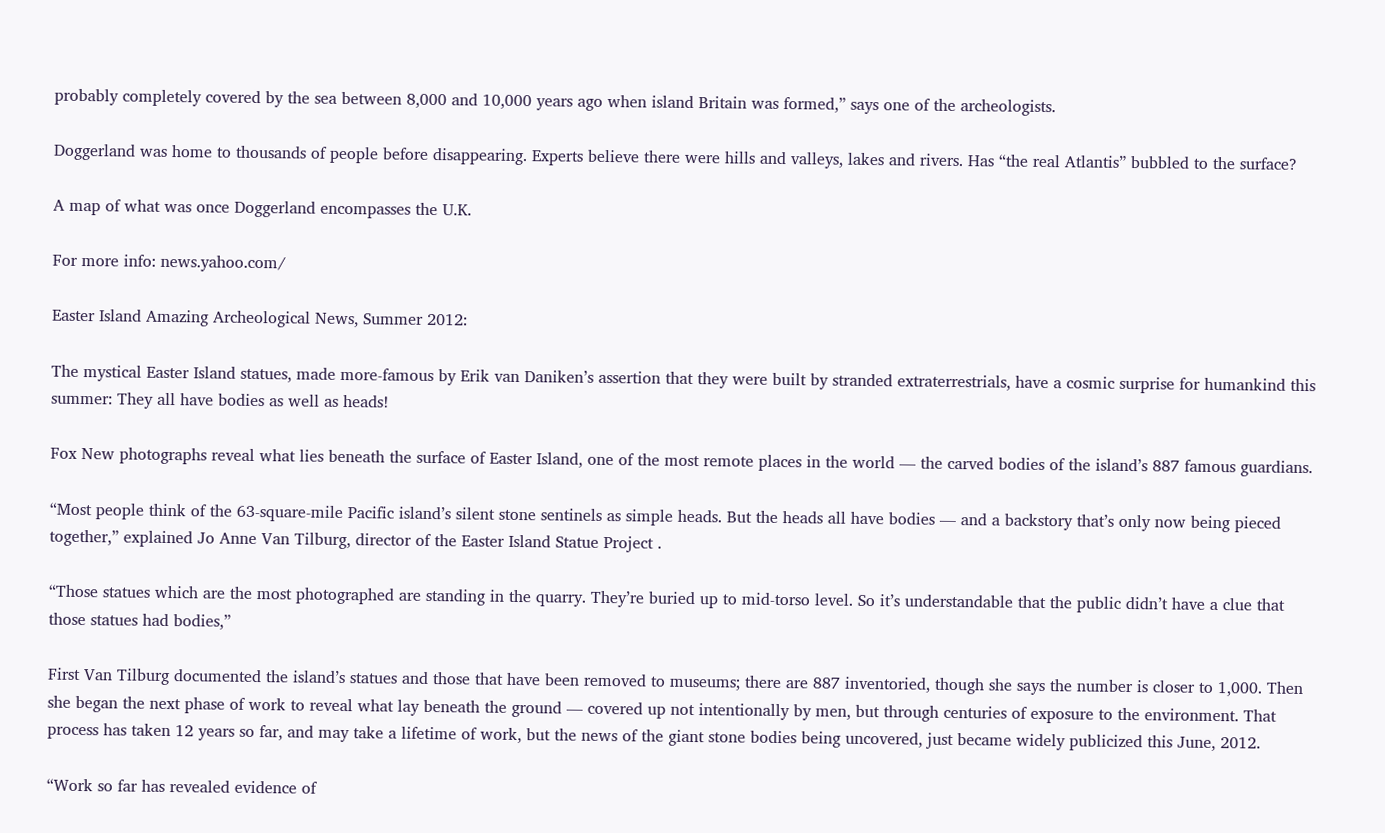probably completely covered by the sea between 8,000 and 10,000 years ago when island Britain was formed,” says one of the archeologists.

Doggerland was home to thousands of people before disappearing. Experts believe there were hills and valleys, lakes and rivers. Has “the real Atlantis” bubbled to the surface?

A map of what was once Doggerland encompasses the U.K.

For more info: news.yahoo.com/

Easter Island Amazing Archeological News, Summer 2012:

The mystical Easter Island statues, made more-famous by Erik van Daniken’s assertion that they were built by stranded extraterrestrials, have a cosmic surprise for humankind this summer: They all have bodies as well as heads!

Fox New photographs reveal what lies beneath the surface of Easter Island, one of the most remote places in the world — the carved bodies of the island’s 887 famous guardians.

“Most people think of the 63-square-mile Pacific island’s silent stone sentinels as simple heads. But the heads all have bodies — and a backstory that’s only now being pieced together,” explained Jo Anne Van Tilburg, director of the Easter Island Statue Project .

“Those statues which are the most photographed are standing in the quarry. They’re buried up to mid-torso level. So it’s understandable that the public didn’t have a clue that those statues had bodies,”

First Van Tilburg documented the island’s statues and those that have been removed to museums; there are 887 inventoried, though she says the number is closer to 1,000. Then she began the next phase of work to reveal what lay beneath the ground — covered up not intentionally by men, but through centuries of exposure to the environment. That process has taken 12 years so far, and may take a lifetime of work, but the news of the giant stone bodies being uncovered, just became widely publicized this June, 2012.

“Work so far has revealed evidence of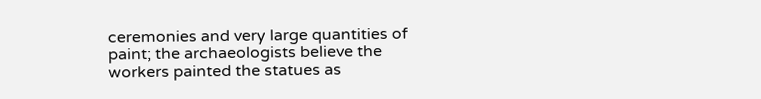ceremonies and very large quantities of paint; the archaeologists believe the workers painted the statues as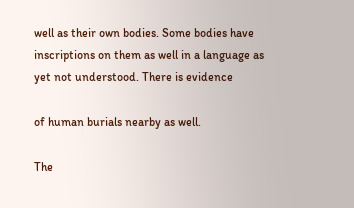well as their own bodies. Some bodies have inscriptions on them as well in a language as yet not understood. There is evidence

of human burials nearby as well.

The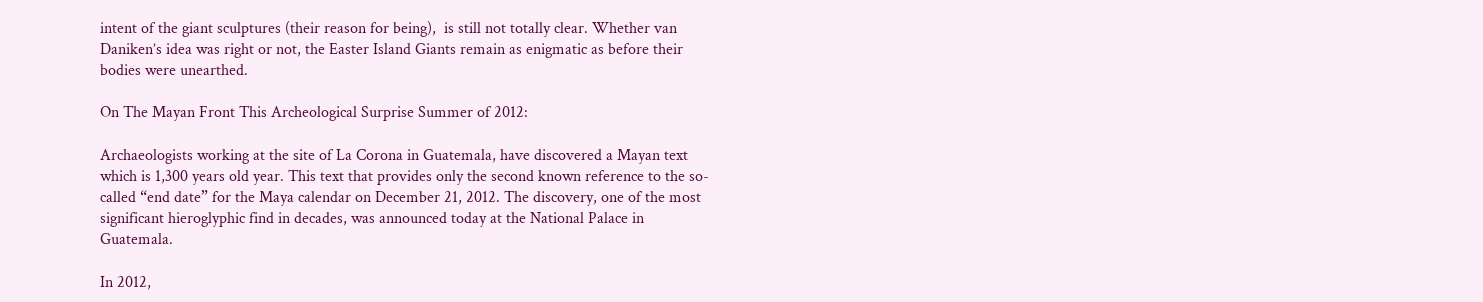intent of the giant sculptures (their reason for being),  is still not totally clear. Whether van Daniken’s idea was right or not, the Easter Island Giants remain as enigmatic as before their bodies were unearthed.

On The Mayan Front This Archeological Surprise Summer of 2012:

Archaeologists working at the site of La Corona in Guatemala, have discovered a Mayan text which is 1,300 years old year. This text that provides only the second known reference to the so-called “end date” for the Maya calendar on December 21, 2012. The discovery, one of the most significant hieroglyphic find in decades, was announced today at the National Palace in Guatemala.

In 2012,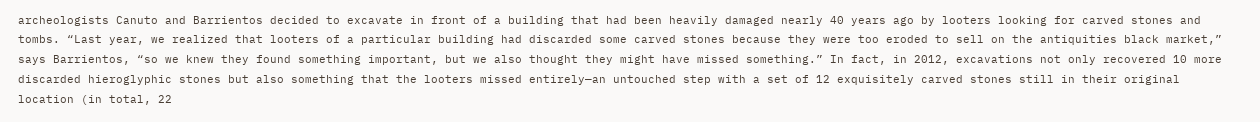archeologists Canuto and Barrientos decided to excavate in front of a building that had been heavily damaged nearly 40 years ago by looters looking for carved stones and tombs. “Last year, we realized that looters of a particular building had discarded some carved stones because they were too eroded to sell on the antiquities black market,” says Barrientos, “so we knew they found something important, but we also thought they might have missed something.” In fact, in 2012, excavations not only recovered 10 more discarded hieroglyphic stones but also something that the looters missed entirely—an untouched step with a set of 12 exquisitely carved stones still in their original location (in total, 22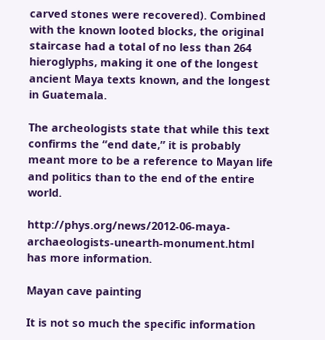carved stones were recovered). Combined with the known looted blocks, the original staircase had a total of no less than 264 hieroglyphs, making it one of the longest ancient Maya texts known, and the longest in Guatemala.

The archeologists state that while this text confirms the “end date,” it is probably meant more to be a reference to Mayan life and politics than to the end of the entire world.

http://phys.org/news/2012-06-maya-archaeologists-unearth-monument.html  has more information.

Mayan cave painting

It is not so much the specific information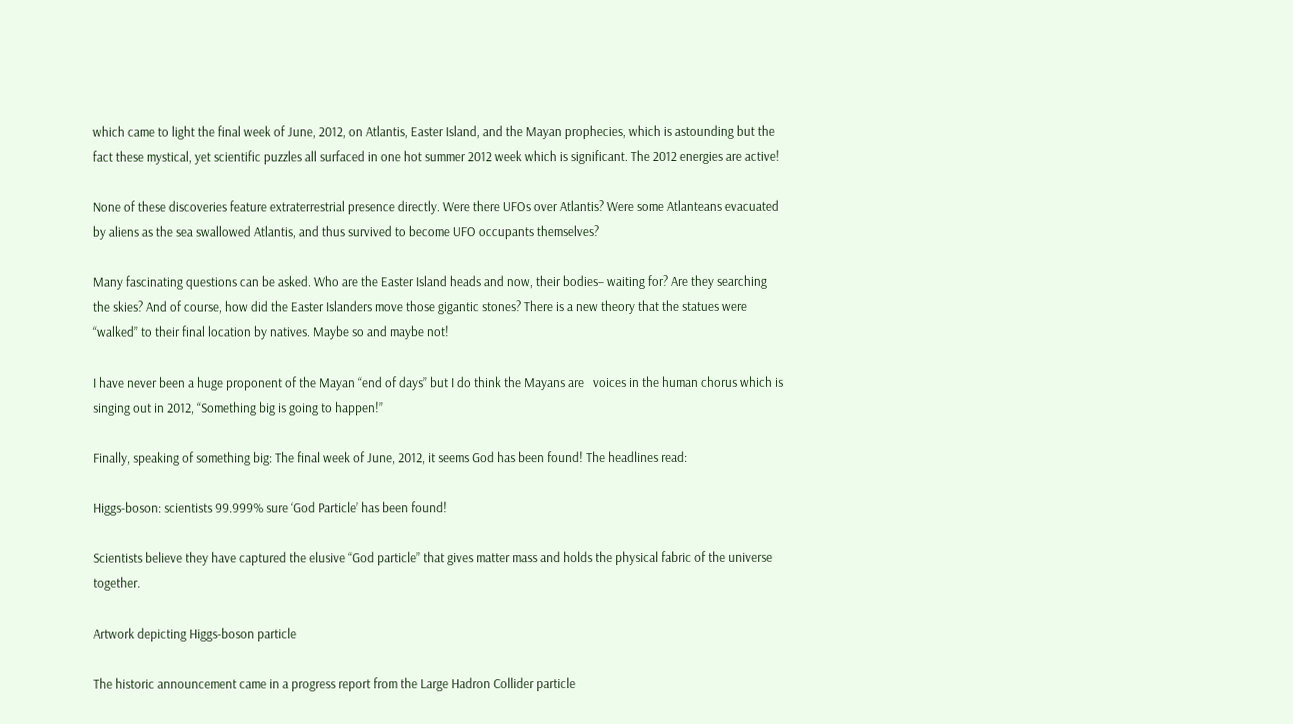which came to light the final week of June, 2012, on Atlantis, Easter Island, and the Mayan prophecies, which is astounding but the fact these mystical, yet scientific puzzles all surfaced in one hot summer 2012 week which is significant. The 2012 energies are active!

None of these discoveries feature extraterrestrial presence directly. Were there UFOs over Atlantis? Were some Atlanteans evacuated by aliens as the sea swallowed Atlantis, and thus survived to become UFO occupants themselves?

Many fascinating questions can be asked. Who are the Easter Island heads and now, their bodies– waiting for? Are they searching the skies? And of course, how did the Easter Islanders move those gigantic stones? There is a new theory that the statues were “walked” to their final location by natives. Maybe so and maybe not!

I have never been a huge proponent of the Mayan “end of days” but I do think the Mayans are   voices in the human chorus which is singing out in 2012, “Something big is going to happen!”

Finally, speaking of something big: The final week of June, 2012, it seems God has been found! The headlines read:

Higgs-boson: scientists 99.999% sure ‘God Particle’ has been found!

Scientists believe they have captured the elusive “God particle” that gives matter mass and holds the physical fabric of the universe together.

Artwork depicting Higgs-boson particle

The historic announcement came in a progress report from the Large Hadron Collider particle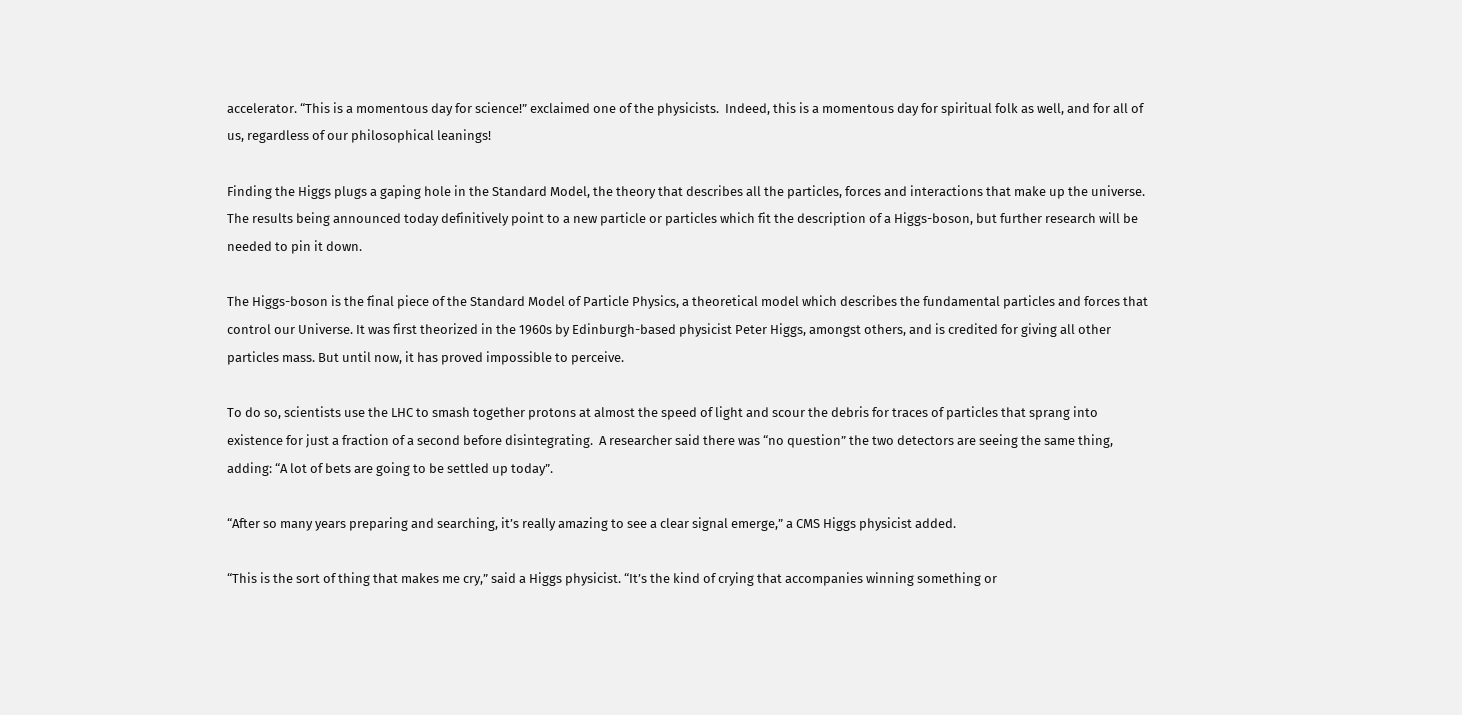accelerator. “This is a momentous day for science!” exclaimed one of the physicists.  Indeed, this is a momentous day for spiritual folk as well, and for all of us, regardless of our philosophical leanings!

Finding the Higgs plugs a gaping hole in the Standard Model, the theory that describes all the particles, forces and interactions that make up the universe. The results being announced today definitively point to a new particle or particles which fit the description of a Higgs-boson, but further research will be needed to pin it down.

The Higgs-boson is the final piece of the Standard Model of Particle Physics, a theoretical model which describes the fundamental particles and forces that control our Universe. It was first theorized in the 1960s by Edinburgh-based physicist Peter Higgs, amongst others, and is credited for giving all other particles mass. But until now, it has proved impossible to perceive.

To do so, scientists use the LHC to smash together protons at almost the speed of light and scour the debris for traces of particles that sprang into existence for just a fraction of a second before disintegrating.  A researcher said there was “no question” the two detectors are seeing the same thing, adding: “A lot of bets are going to be settled up today”.

“After so many years preparing and searching, it’s really amazing to see a clear signal emerge,” a CMS Higgs physicist added.

“This is the sort of thing that makes me cry,” said a Higgs physicist. “It’s the kind of crying that accompanies winning something or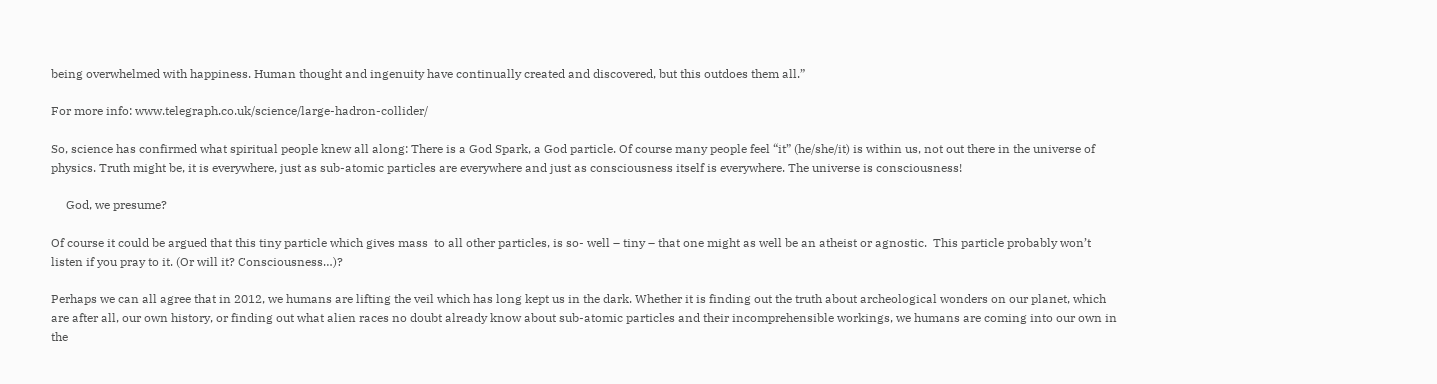being overwhelmed with happiness. Human thought and ingenuity have continually created and discovered, but this outdoes them all.”

For more info: www.telegraph.co.uk/science/large-hadron-collider/

So, science has confirmed what spiritual people knew all along: There is a God Spark, a God particle. Of course many people feel “it” (he/she/it) is within us, not out there in the universe of physics. Truth might be, it is everywhere, just as sub-atomic particles are everywhere and just as consciousness itself is everywhere. The universe is consciousness!

     God, we presume?

Of course it could be argued that this tiny particle which gives mass  to all other particles, is so- well – tiny – that one might as well be an atheist or agnostic.  This particle probably won’t listen if you pray to it. (Or will it? Consciousness…)?

Perhaps we can all agree that in 2012, we humans are lifting the veil which has long kept us in the dark. Whether it is finding out the truth about archeological wonders on our planet, which are after all, our own history, or finding out what alien races no doubt already know about sub-atomic particles and their incomprehensible workings, we humans are coming into our own in the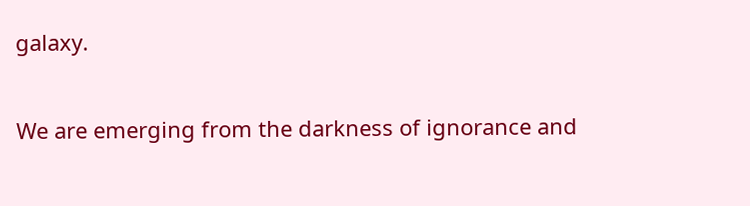galaxy.

We are emerging from the darkness of ignorance and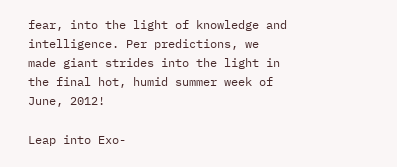fear, into the light of knowledge and intelligence. Per predictions, we made giant strides into the light in the final hot, humid summer week of June, 2012!

Leap into Exo-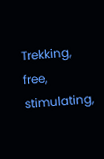Trekking, free, stimulating,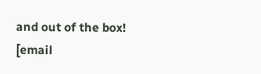and out of the box! [email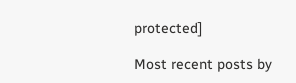protected]

Most recent posts by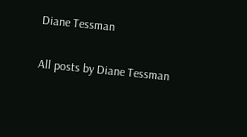Diane Tessman

All posts by Diane Tessman